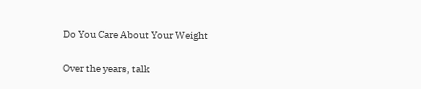Do You Care About Your Weight

Over the years, talk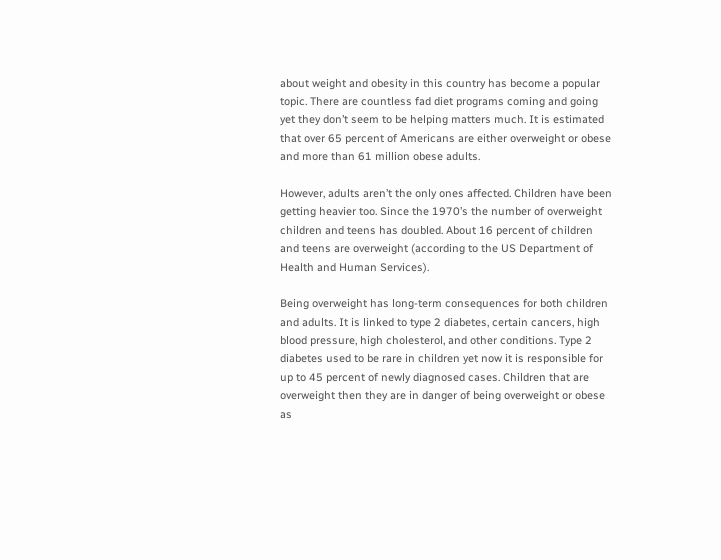about weight and obesity in this country has become a popular topic. There are countless fad diet programs coming and going yet they don’t seem to be helping matters much. It is estimated that over 65 percent of Americans are either overweight or obese and more than 61 million obese adults.

However, adults aren’t the only ones affected. Children have been getting heavier too. Since the 1970’s the number of overweight children and teens has doubled. About 16 percent of children and teens are overweight (according to the US Department of Health and Human Services).

Being overweight has long-term consequences for both children and adults. It is linked to type 2 diabetes, certain cancers, high blood pressure, high cholesterol, and other conditions. Type 2 diabetes used to be rare in children yet now it is responsible for up to 45 percent of newly diagnosed cases. Children that are overweight then they are in danger of being overweight or obese as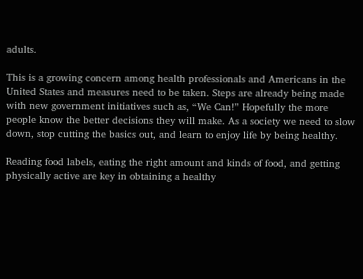adults.

This is a growing concern among health professionals and Americans in the United States and measures need to be taken. Steps are already being made with new government initiatives such as, “We Can!” Hopefully the more people know the better decisions they will make. As a society we need to slow down, stop cutting the basics out, and learn to enjoy life by being healthy.

Reading food labels, eating the right amount and kinds of food, and getting physically active are key in obtaining a healthy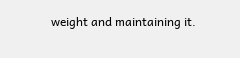weight and maintaining it.